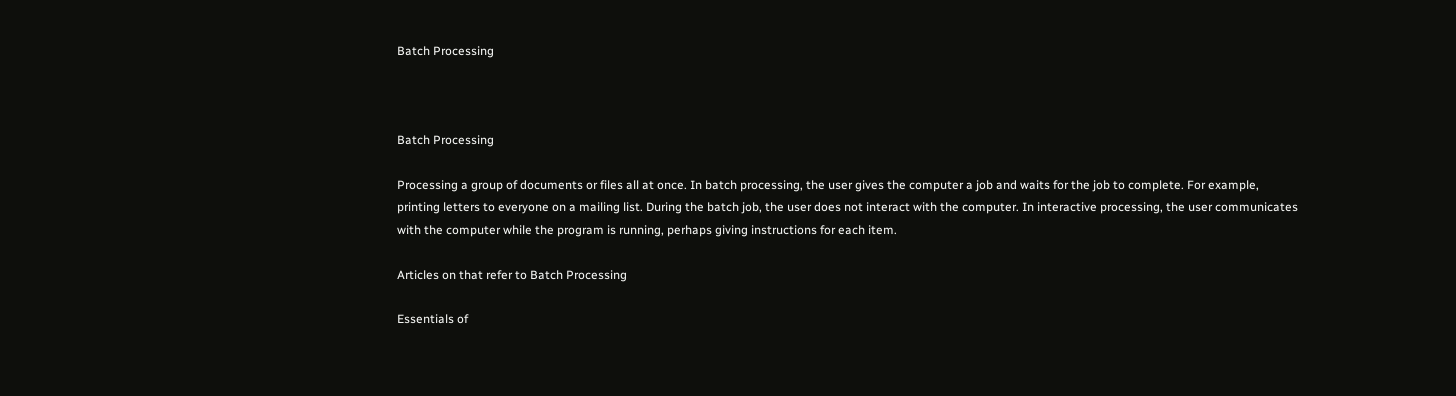Batch Processing



Batch Processing

Processing a group of documents or files all at once. In batch processing, the user gives the computer a job and waits for the job to complete. For example, printing letters to everyone on a mailing list. During the batch job, the user does not interact with the computer. In interactive processing, the user communicates with the computer while the program is running, perhaps giving instructions for each item.

Articles on that refer to Batch Processing

Essentials of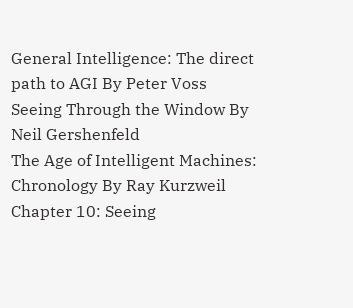General Intelligence: The direct path to AGI By Peter Voss
Seeing Through the Window By Neil Gershenfeld
The Age of Intelligent Machines: Chronology By Ray Kurzweil
Chapter 10: Seeing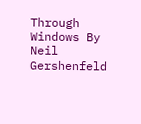Through Windows By Neil Gershenfeld